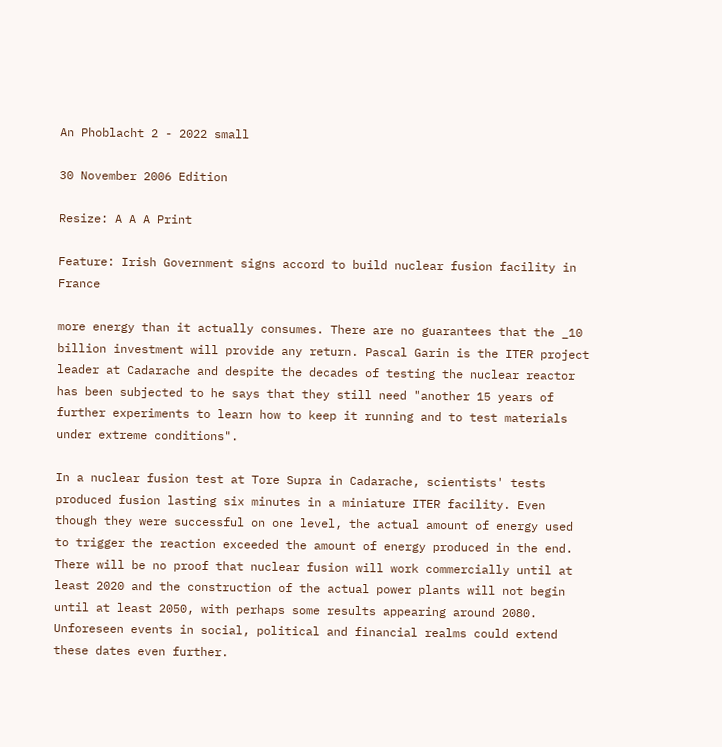An Phoblacht 2 - 2022 small

30 November 2006 Edition

Resize: A A A Print

Feature: Irish Government signs accord to build nuclear fusion facility in France

more energy than it actually consumes. There are no guarantees that the _10 billion investment will provide any return. Pascal Garin is the ITER project leader at Cadarache and despite the decades of testing the nuclear reactor has been subjected to he says that they still need "another 15 years of further experiments to learn how to keep it running and to test materials under extreme conditions".

In a nuclear fusion test at Tore Supra in Cadarache, scientists' tests produced fusion lasting six minutes in a miniature ITER facility. Even though they were successful on one level, the actual amount of energy used to trigger the reaction exceeded the amount of energy produced in the end. There will be no proof that nuclear fusion will work commercially until at least 2020 and the construction of the actual power plants will not begin until at least 2050, with perhaps some results appearing around 2080. Unforeseen events in social, political and financial realms could extend these dates even further.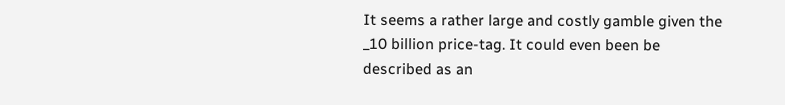It seems a rather large and costly gamble given the _10 billion price-tag. It could even been be described as an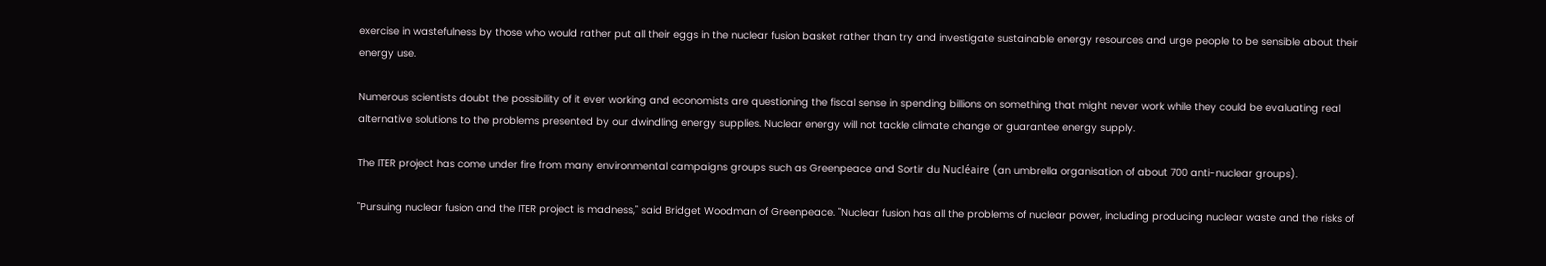exercise in wastefulness by those who would rather put all their eggs in the nuclear fusion basket rather than try and investigate sustainable energy resources and urge people to be sensible about their energy use.

Numerous scientists doubt the possibility of it ever working and economists are questioning the fiscal sense in spending billions on something that might never work while they could be evaluating real alternative solutions to the problems presented by our dwindling energy supplies. Nuclear energy will not tackle climate change or guarantee energy supply.

The ITER project has come under fire from many environmental campaigns groups such as Greenpeace and Sortir du Nucléaire (an umbrella organisation of about 700 anti-nuclear groups).

"Pursuing nuclear fusion and the ITER project is madness," said Bridget Woodman of Greenpeace. "Nuclear fusion has all the problems of nuclear power, including producing nuclear waste and the risks of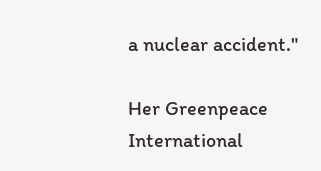a nuclear accident."

Her Greenpeace International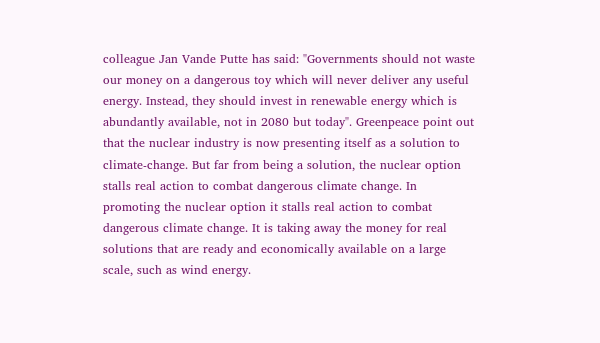colleague Jan Vande Putte has said: "Governments should not waste our money on a dangerous toy which will never deliver any useful energy. Instead, they should invest in renewable energy which is abundantly available, not in 2080 but today". Greenpeace point out that the nuclear industry is now presenting itself as a solution to climate-change. But far from being a solution, the nuclear option stalls real action to combat dangerous climate change. In promoting the nuclear option it stalls real action to combat dangerous climate change. It is taking away the money for real solutions that are ready and economically available on a large scale, such as wind energy.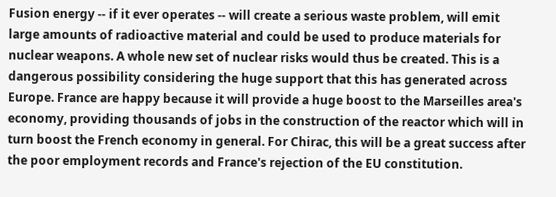Fusion energy -- if it ever operates -- will create a serious waste problem, will emit large amounts of radioactive material and could be used to produce materials for nuclear weapons. A whole new set of nuclear risks would thus be created. This is a dangerous possibility considering the huge support that this has generated across Europe. France are happy because it will provide a huge boost to the Marseilles area's economy, providing thousands of jobs in the construction of the reactor which will in turn boost the French economy in general. For Chirac, this will be a great success after the poor employment records and France's rejection of the EU constitution.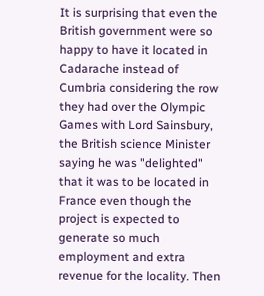It is surprising that even the British government were so happy to have it located in Cadarache instead of Cumbria considering the row they had over the Olympic Games with Lord Sainsbury, the British science Minister saying he was "delighted" that it was to be located in France even though the project is expected to generate so much employment and extra revenue for the locality. Then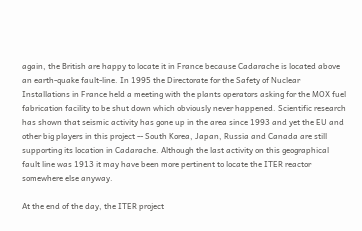again, the British are happy to locate it in France because Cadarache is located above an earth-quake fault-line. In 1995 the Directorate for the Safety of Nuclear Installations in France held a meeting with the plants operators asking for the MOX fuel fabrication facility to be shut down which obviously never happened. Scientific research has shown that seismic activity has gone up in the area since 1993 and yet the EU and other big players in this project -- South Korea, Japan, Russia and Canada are still supporting its location in Cadarache. Although the last activity on this geographical fault line was 1913 it may have been more pertinent to locate the ITER reactor somewhere else anyway.

At the end of the day, the ITER project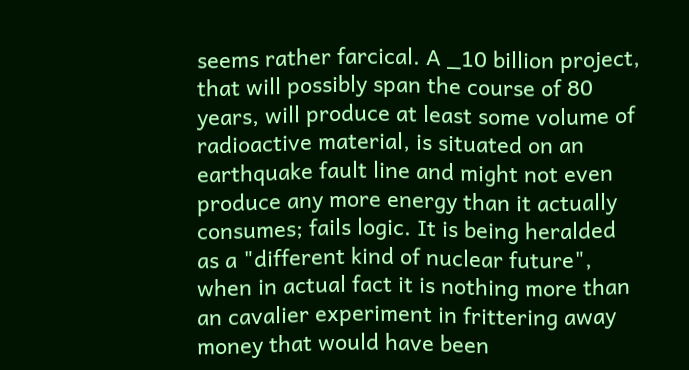seems rather farcical. A _10 billion project, that will possibly span the course of 80 years, will produce at least some volume of radioactive material, is situated on an earthquake fault line and might not even produce any more energy than it actually consumes; fails logic. It is being heralded as a "different kind of nuclear future", when in actual fact it is nothing more than an cavalier experiment in frittering away money that would have been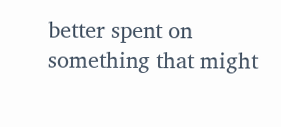better spent on something that might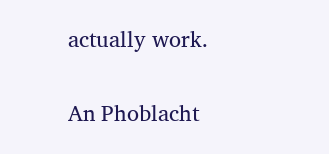actually work.

An Phoblacht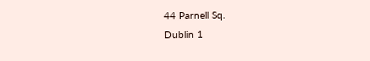44 Parnell Sq.
Dublin 1